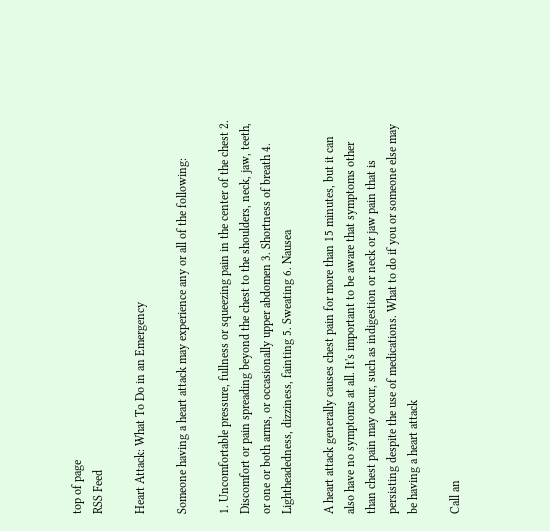top of page
RSS Feed

Heart Attack: What To Do in an Emergency

Someone having a heart attack may experience any or all of the following:

1. Uncomfortable pressure, fullness or squeezing pain in the center of the chest 2. Discomfort or pain spreading beyond the chest to the shoulders, neck, jaw, teeth, or one or both arms, or occasionally upper abdomen 3. Shortness of breath 4. Lightheadedness, dizziness, fainting 5. Sweating 6. Nausea

A heart attack generally causes chest pain for more than 15 minutes, but it can also have no symptoms at all. It's important to be aware that symptoms other than chest pain may occur, such as indigestion or neck or jaw pain that is persisting despite the use of medications. What to do if you or someone else may be having a heart attack

Call an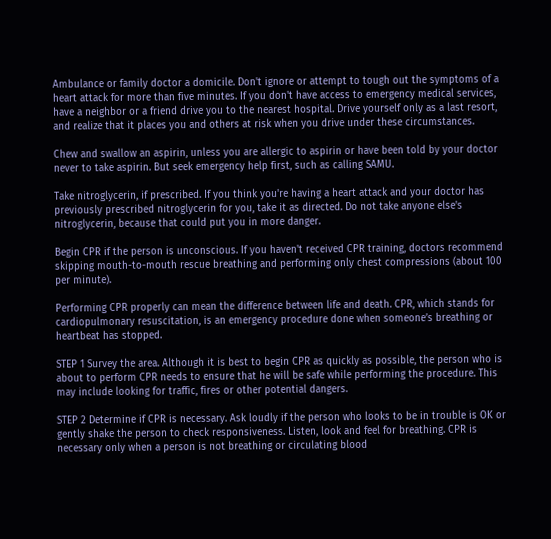Ambulance or family doctor a domicile. Don't ignore or attempt to tough out the symptoms of a heart attack for more than five minutes. If you don't have access to emergency medical services, have a neighbor or a friend drive you to the nearest hospital. Drive yourself only as a last resort, and realize that it places you and others at risk when you drive under these circumstances.

Chew and swallow an aspirin, unless you are allergic to aspirin or have been told by your doctor never to take aspirin. But seek emergency help first, such as calling SAMU.

Take nitroglycerin, if prescribed. If you think you're having a heart attack and your doctor has previously prescribed nitroglycerin for you, take it as directed. Do not take anyone else's nitroglycerin, because that could put you in more danger.

Begin CPR if the person is unconscious. If you haven't received CPR training, doctors recommend skipping mouth-to-mouth rescue breathing and performing only chest compressions (about 100 per minute).

Performing CPR properly can mean the difference between life and death. CPR, which stands for cardiopulmonary resuscitation, is an emergency procedure done when someone’s breathing or heartbeat has stopped.

STEP 1 Survey the area. Although it is best to begin CPR as quickly as possible, the person who is about to perform CPR needs to ensure that he will be safe while performing the procedure. This may include looking for traffic, fires or other potential dangers.

STEP 2 Determine if CPR is necessary. Ask loudly if the person who looks to be in trouble is OK or gently shake the person to check responsiveness. Listen, look and feel for breathing. CPR is necessary only when a person is not breathing or circulating blood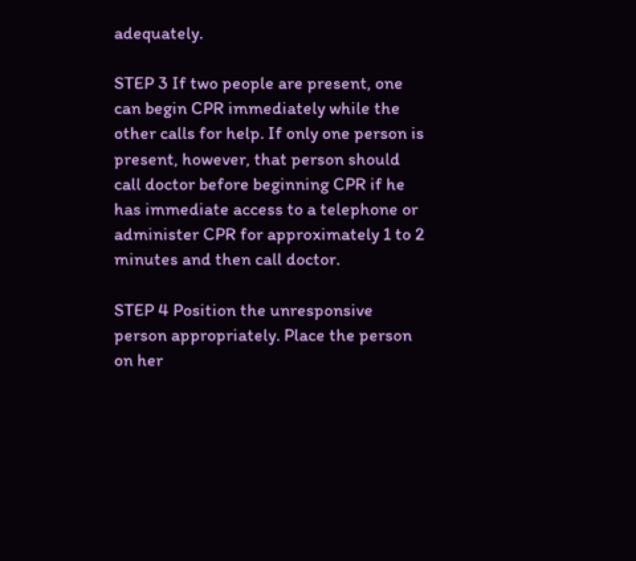adequately.

STEP 3 If two people are present, one can begin CPR immediately while the other calls for help. If only one person is present, however, that person should call doctor before beginning CPR if he has immediate access to a telephone or administer CPR for approximately 1 to 2 minutes and then call doctor.

STEP 4 Position the unresponsive person appropriately. Place the person on her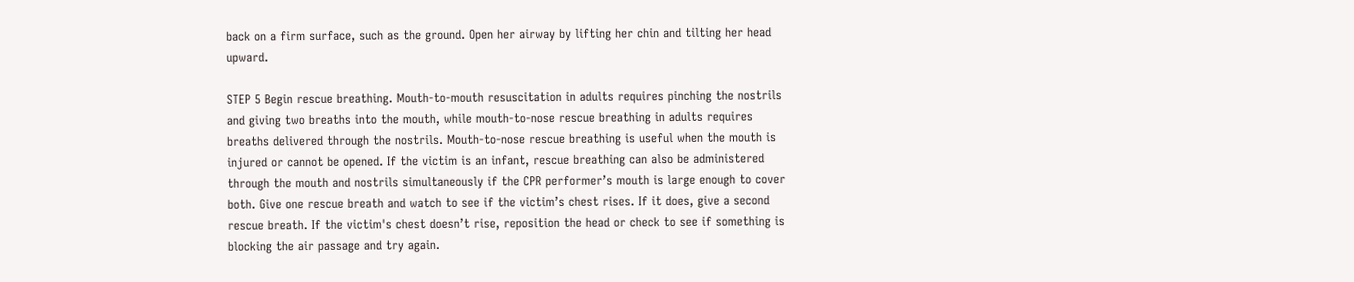back on a firm surface, such as the ground. Open her airway by lifting her chin and tilting her head upward.

STEP 5 Begin rescue breathing. Mouth-to-mouth resuscitation in adults requires pinching the nostrils and giving two breaths into the mouth, while mouth-to-nose rescue breathing in adults requires breaths delivered through the nostrils. Mouth-to-nose rescue breathing is useful when the mouth is injured or cannot be opened. If the victim is an infant, rescue breathing can also be administered through the mouth and nostrils simultaneously if the CPR performer’s mouth is large enough to cover both. Give one rescue breath and watch to see if the victim’s chest rises. If it does, give a second rescue breath. If the victim's chest doesn’t rise, reposition the head or check to see if something is blocking the air passage and try again.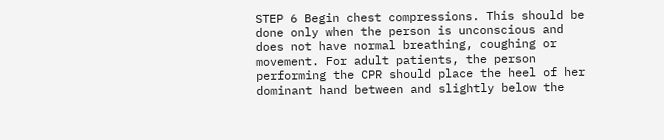STEP 6 Begin chest compressions. This should be done only when the person is unconscious and does not have normal breathing, coughing or movement. For adult patients, the person performing the CPR should place the heel of her dominant hand between and slightly below the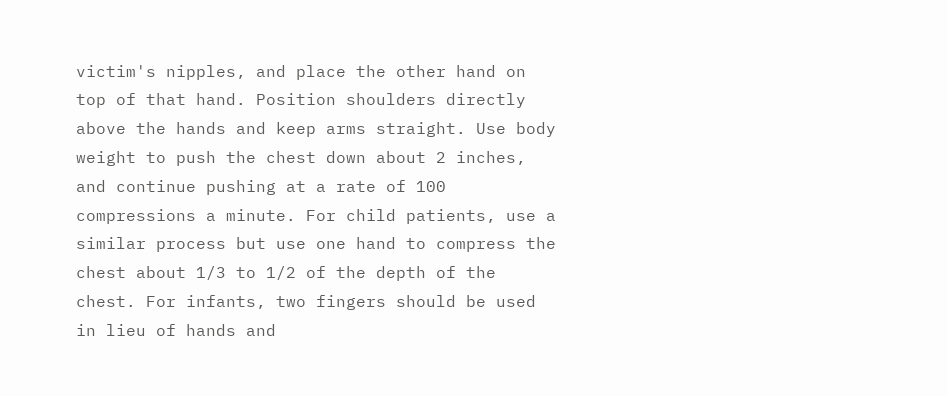victim's nipples, and place the other hand on top of that hand. Position shoulders directly above the hands and keep arms straight. Use body weight to push the chest down about 2 inches, and continue pushing at a rate of 100 compressions a minute. For child patients, use a similar process but use one hand to compress the chest about 1/3 to 1/2 of the depth of the chest. For infants, two fingers should be used in lieu of hands and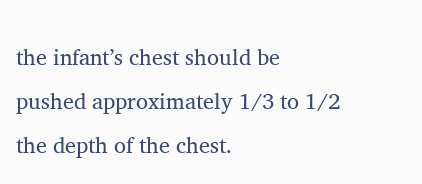the infant’s chest should be pushed approximately 1/3 to 1/2 the depth of the chest.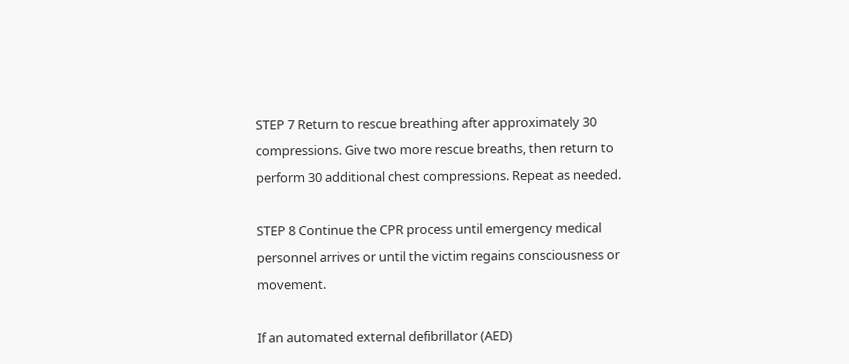STEP 7 Return to rescue breathing after approximately 30 compressions. Give two more rescue breaths, then return to perform 30 additional chest compressions. Repeat as needed.

STEP 8 Continue the CPR process until emergency medical personnel arrives or until the victim regains consciousness or movement.

If an automated external defibrillator (AED)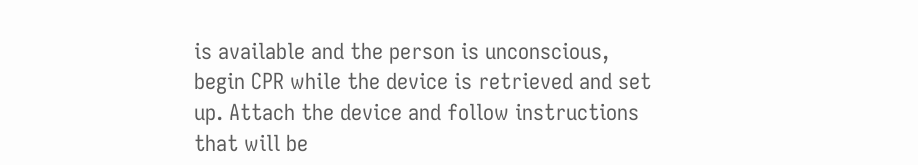is available and the person is unconscious, begin CPR while the device is retrieved and set up. Attach the device and follow instructions that will be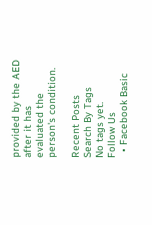provided by the AED after it has evaluated the person's condition.

Recent Posts
Search By Tags
No tags yet.
Follow Us
  • Facebook Basic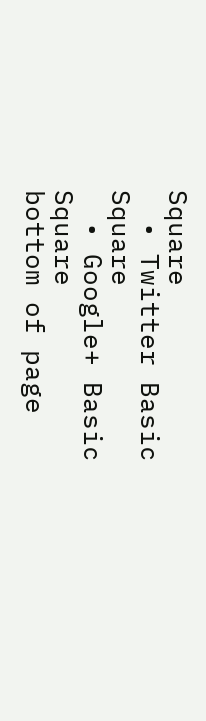Square
  • Twitter Basic Square
  • Google+ Basic Square
bottom of page